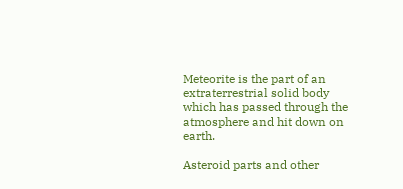Meteorite is the part of an extraterrestrial solid body which has passed through the atmosphere and hit down on earth.

Asteroid parts and other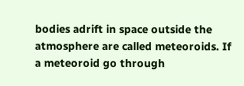bodies adrift in space outside the atmosphere are called meteoroids. If a meteoroid go through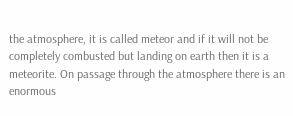the atmosphere, it is called meteor and if it will not be completely combusted but landing on earth then it is a meteorite. On passage through the atmosphere there is an enormous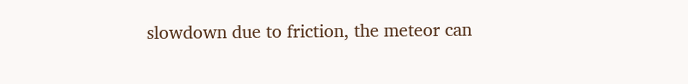slowdown due to friction, the meteor can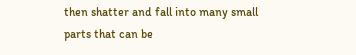then shatter and fall into many small parts that can be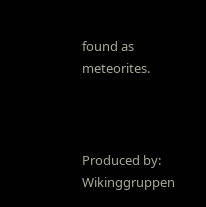found as meteorites.



Produced by:  Wikinggruppen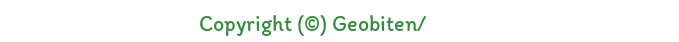Copyright (©) Geobiten/